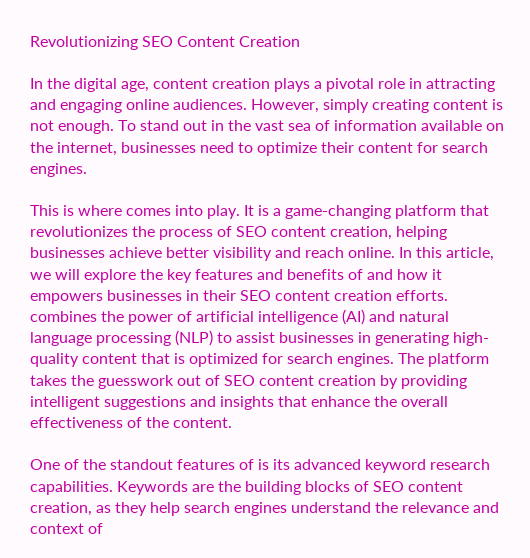Revolutionizing SEO Content Creation

In the digital age, content creation plays a pivotal role in attracting and engaging online audiences. However, simply creating content is not enough. To stand out in the vast sea of information available on the internet, businesses need to optimize their content for search engines.

This is where comes into play. It is a game-changing platform that revolutionizes the process of SEO content creation, helping businesses achieve better visibility and reach online. In this article, we will explore the key features and benefits of and how it empowers businesses in their SEO content creation efforts. combines the power of artificial intelligence (AI) and natural language processing (NLP) to assist businesses in generating high-quality content that is optimized for search engines. The platform takes the guesswork out of SEO content creation by providing intelligent suggestions and insights that enhance the overall effectiveness of the content.

One of the standout features of is its advanced keyword research capabilities. Keywords are the building blocks of SEO content creation, as they help search engines understand the relevance and context of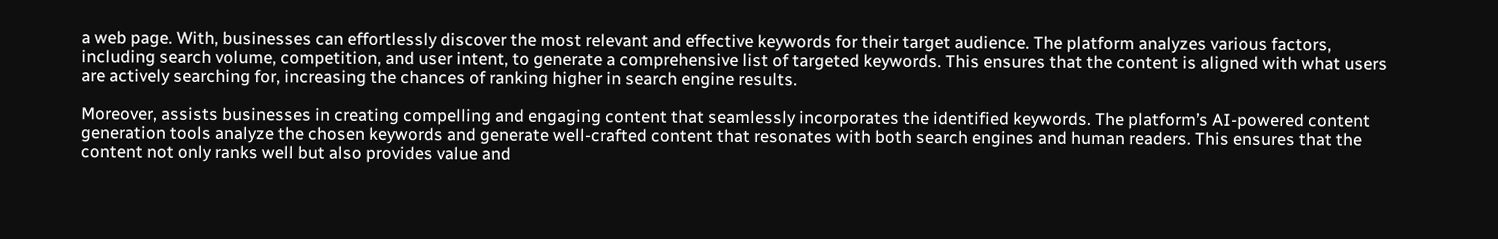a web page. With, businesses can effortlessly discover the most relevant and effective keywords for their target audience. The platform analyzes various factors, including search volume, competition, and user intent, to generate a comprehensive list of targeted keywords. This ensures that the content is aligned with what users are actively searching for, increasing the chances of ranking higher in search engine results.

Moreover, assists businesses in creating compelling and engaging content that seamlessly incorporates the identified keywords. The platform’s AI-powered content generation tools analyze the chosen keywords and generate well-crafted content that resonates with both search engines and human readers. This ensures that the content not only ranks well but also provides value and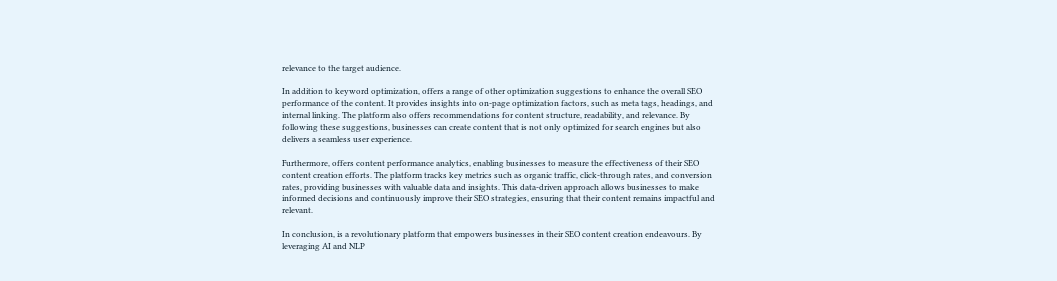relevance to the target audience.

In addition to keyword optimization, offers a range of other optimization suggestions to enhance the overall SEO performance of the content. It provides insights into on-page optimization factors, such as meta tags, headings, and internal linking. The platform also offers recommendations for content structure, readability, and relevance. By following these suggestions, businesses can create content that is not only optimized for search engines but also delivers a seamless user experience.

Furthermore, offers content performance analytics, enabling businesses to measure the effectiveness of their SEO content creation efforts. The platform tracks key metrics such as organic traffic, click-through rates, and conversion rates, providing businesses with valuable data and insights. This data-driven approach allows businesses to make informed decisions and continuously improve their SEO strategies, ensuring that their content remains impactful and relevant.

In conclusion, is a revolutionary platform that empowers businesses in their SEO content creation endeavours. By leveraging AI and NLP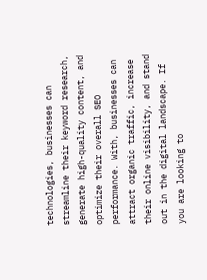technologies, businesses can streamline their keyword research, generate high-quality content, and optimize their overall SEO performance. With, businesses can attract organic traffic, increase their online visibility, and stand out in the digital landscape. If you are looking to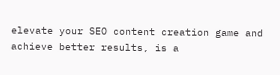elevate your SEO content creation game and achieve better results, is a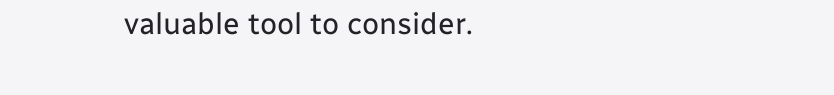valuable tool to consider.